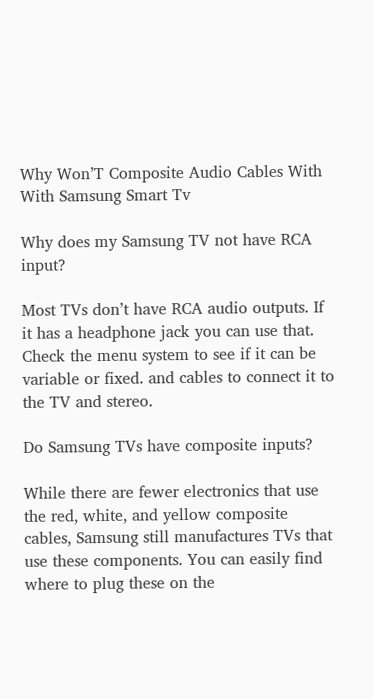Why Won’T Composite Audio Cables With With Samsung Smart Tv

Why does my Samsung TV not have RCA input?

Most TVs don’t have RCA audio outputs. If it has a headphone jack you can use that. Check the menu system to see if it can be variable or fixed. and cables to connect it to the TV and stereo.

Do Samsung TVs have composite inputs?

While there are fewer electronics that use the red, white, and yellow composite cables, Samsung still manufactures TVs that use these components. You can easily find where to plug these on the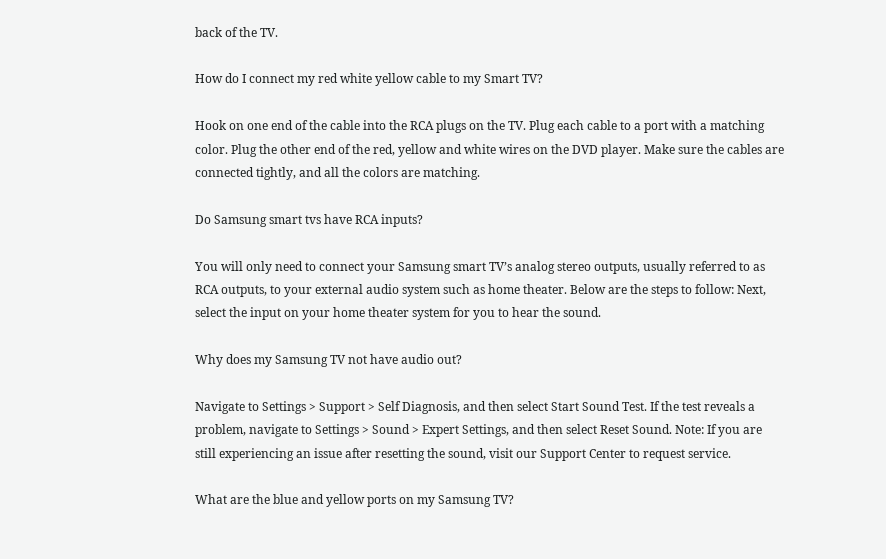back of the TV.

How do I connect my red white yellow cable to my Smart TV?

Hook on one end of the cable into the RCA plugs on the TV. Plug each cable to a port with a matching color. Plug the other end of the red, yellow and white wires on the DVD player. Make sure the cables are connected tightly, and all the colors are matching.

Do Samsung smart tvs have RCA inputs?

You will only need to connect your Samsung smart TV’s analog stereo outputs, usually referred to as RCA outputs, to your external audio system such as home theater. Below are the steps to follow: Next, select the input on your home theater system for you to hear the sound.

Why does my Samsung TV not have audio out?

Navigate to Settings > Support > Self Diagnosis, and then select Start Sound Test. If the test reveals a problem, navigate to Settings > Sound > Expert Settings, and then select Reset Sound. Note: If you are still experiencing an issue after resetting the sound, visit our Support Center to request service.

What are the blue and yellow ports on my Samsung TV?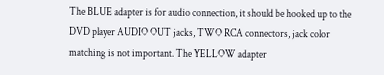The BLUE adapter is for audio connection, it should be hooked up to the DVD player AUDIO OUT jacks, TWO RCA connectors, jack color matching is not important. The YELLOW adapter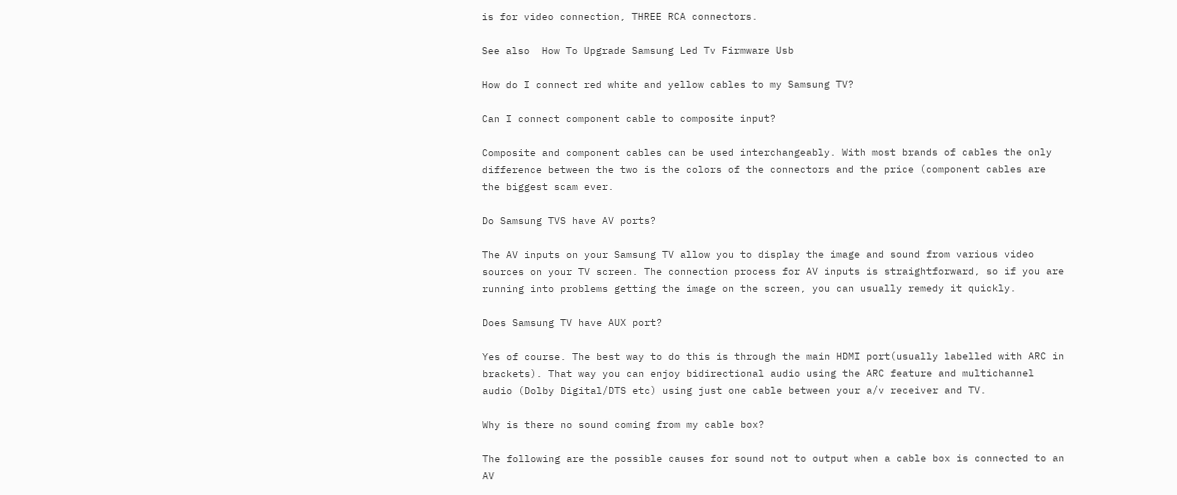is for video connection, THREE RCA connectors.

See also  How To Upgrade Samsung Led Tv Firmware Usb

How do I connect red white and yellow cables to my Samsung TV?

Can I connect component cable to composite input?

Composite and component cables can be used interchangeably. With most brands of cables the only difference between the two is the colors of the connectors and the price (component cables are the biggest scam ever.

Do Samsung TVS have AV ports?

The AV inputs on your Samsung TV allow you to display the image and sound from various video sources on your TV screen. The connection process for AV inputs is straightforward, so if you are running into problems getting the image on the screen, you can usually remedy it quickly.

Does Samsung TV have AUX port?

Yes of course. The best way to do this is through the main HDMI port(usually labelled with ARC in brackets). That way you can enjoy bidirectional audio using the ARC feature and multichannel audio (Dolby Digital/DTS etc) using just one cable between your a/v receiver and TV.

Why is there no sound coming from my cable box?

The following are the possible causes for sound not to output when a cable box is connected to an AV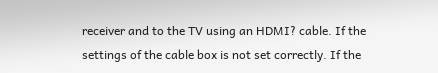receiver and to the TV using an HDMI? cable. If the settings of the cable box is not set correctly. If the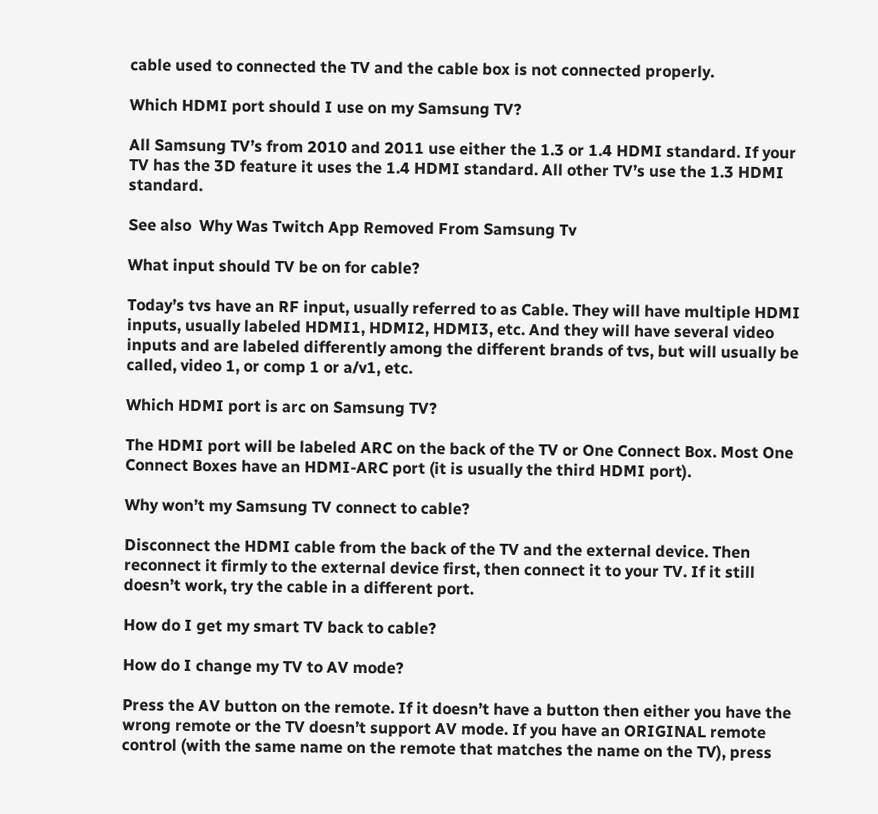cable used to connected the TV and the cable box is not connected properly.

Which HDMI port should I use on my Samsung TV?

All Samsung TV’s from 2010 and 2011 use either the 1.3 or 1.4 HDMI standard. If your TV has the 3D feature it uses the 1.4 HDMI standard. All other TV’s use the 1.3 HDMI standard.

See also  Why Was Twitch App Removed From Samsung Tv

What input should TV be on for cable?

Today’s tvs have an RF input, usually referred to as Cable. They will have multiple HDMI inputs, usually labeled HDMI1, HDMI2, HDMI3, etc. And they will have several video inputs and are labeled differently among the different brands of tvs, but will usually be called, video 1, or comp 1 or a/v1, etc.

Which HDMI port is arc on Samsung TV?

The HDMI port will be labeled ARC on the back of the TV or One Connect Box. Most One Connect Boxes have an HDMI-ARC port (it is usually the third HDMI port).

Why won’t my Samsung TV connect to cable?

Disconnect the HDMI cable from the back of the TV and the external device. Then reconnect it firmly to the external device first, then connect it to your TV. If it still doesn’t work, try the cable in a different port.

How do I get my smart TV back to cable?

How do I change my TV to AV mode?

Press the AV button on the remote. If it doesn’t have a button then either you have the wrong remote or the TV doesn’t support AV mode. If you have an ORIGINAL remote control (with the same name on the remote that matches the name on the TV), press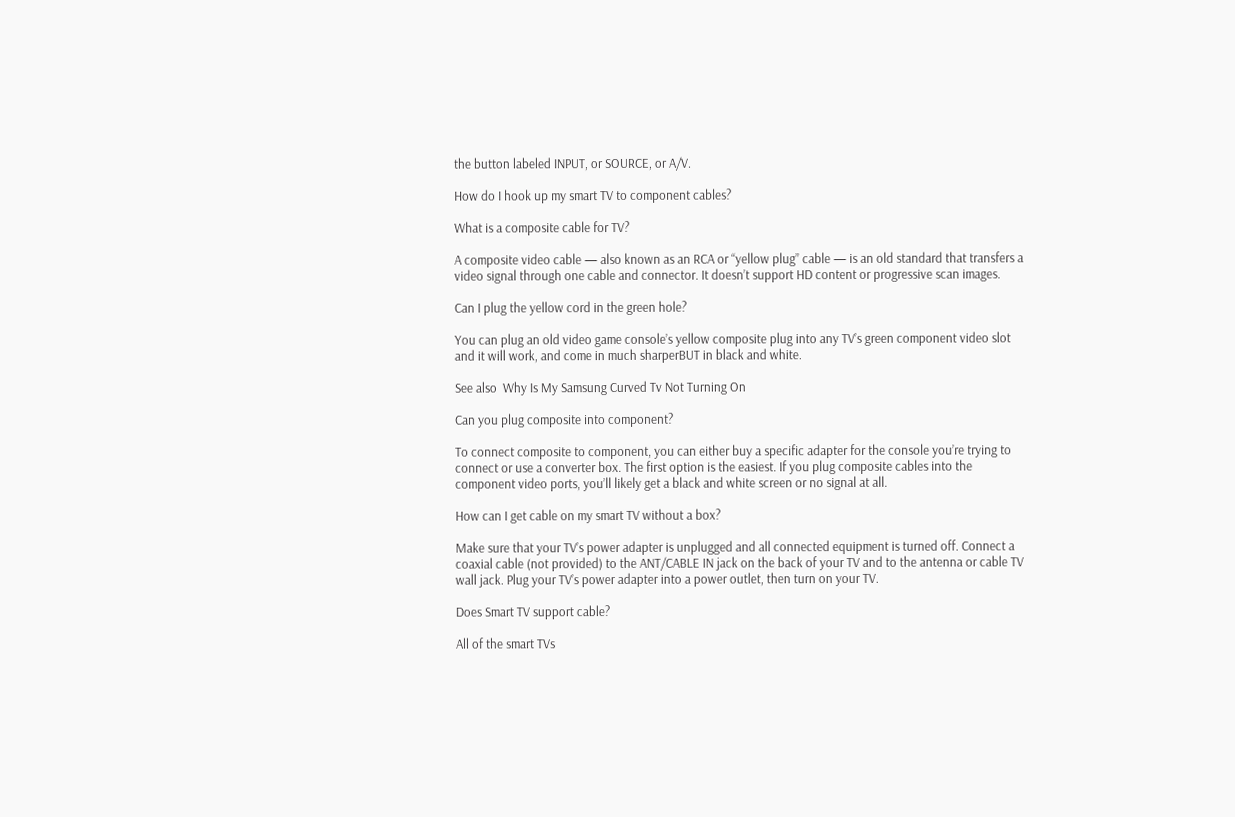the button labeled INPUT, or SOURCE, or A/V.

How do I hook up my smart TV to component cables?

What is a composite cable for TV?

A composite video cable — also known as an RCA or “yellow plug” cable — is an old standard that transfers a video signal through one cable and connector. It doesn’t support HD content or progressive scan images.

Can I plug the yellow cord in the green hole?

You can plug an old video game console’s yellow composite plug into any TV’s green component video slot and it will work, and come in much sharperBUT in black and white.

See also  Why Is My Samsung Curved Tv Not Turning On

Can you plug composite into component?

To connect composite to component, you can either buy a specific adapter for the console you’re trying to connect or use a converter box. The first option is the easiest. If you plug composite cables into the component video ports, you’ll likely get a black and white screen or no signal at all.

How can I get cable on my smart TV without a box?

Make sure that your TV’s power adapter is unplugged and all connected equipment is turned off. Connect a coaxial cable (not provided) to the ANT/CABLE IN jack on the back of your TV and to the antenna or cable TV wall jack. Plug your TV’s power adapter into a power outlet, then turn on your TV.

Does Smart TV support cable?

All of the smart TVs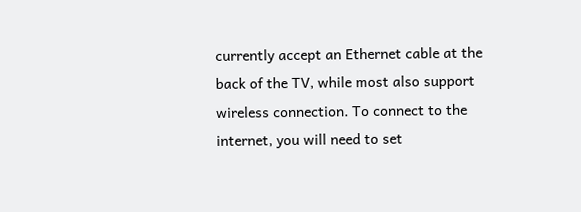currently accept an Ethernet cable at the back of the TV, while most also support wireless connection. To connect to the internet, you will need to set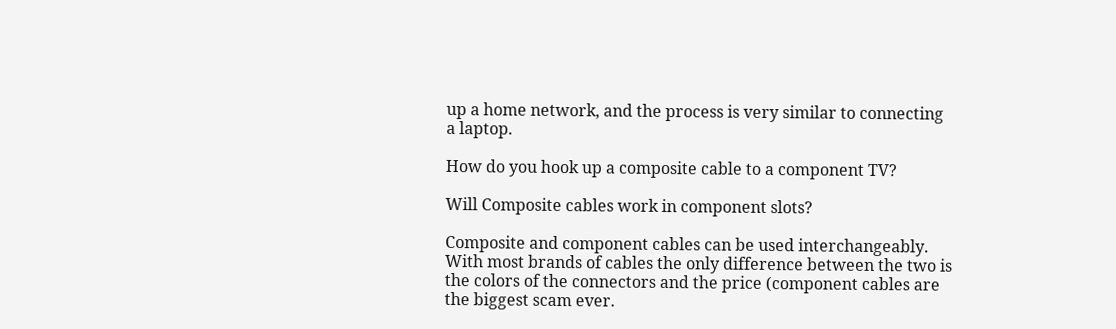up a home network, and the process is very similar to connecting a laptop.

How do you hook up a composite cable to a component TV?

Will Composite cables work in component slots?

Composite and component cables can be used interchangeably. With most brands of cables the only difference between the two is the colors of the connectors and the price (component cables are the biggest scam ever.